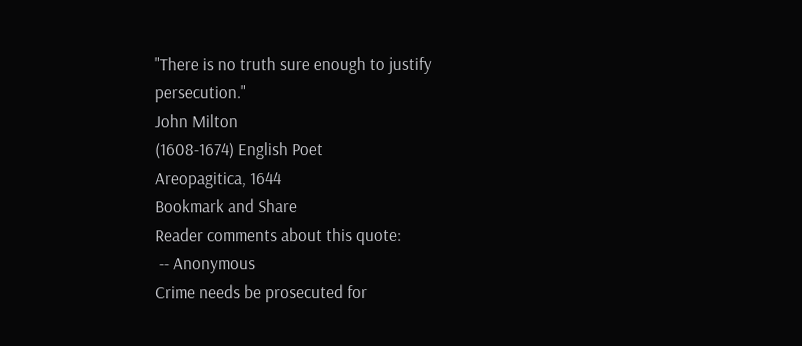"There is no truth sure enough to justify persecution."
John Milton
(1608-1674) English Poet
Areopagitica, 1644
Bookmark and Share
Reader comments about this quote:
 -- Anonymous
Crime needs be prosecuted for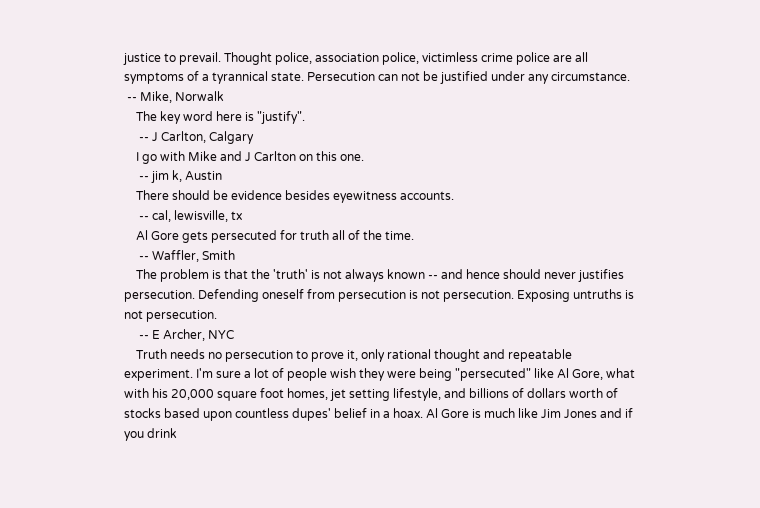justice to prevail. Thought police, association police, victimless crime police are all symptoms of a tyrannical state. Persecution can not be justified under any circumstance.
 -- Mike, Norwalk
    The key word here is "justify".
     -- J Carlton, Calgary
    I go with Mike and J Carlton on this one.
     -- jim k, Austin
    There should be evidence besides eyewitness accounts.
     -- cal, lewisville, tx
    Al Gore gets persecuted for truth all of the time.
     -- Waffler, Smith
    The problem is that the 'truth' is not always known -- and hence should never justifies persecution. Defending oneself from persecution is not persecution. Exposing untruths is not persecution.
     -- E Archer, NYC
    Truth needs no persecution to prove it, only rational thought and repeatable experiment. I'm sure a lot of people wish they were being "persecuted" like Al Gore, what with his 20,000 square foot homes, jet setting lifestyle, and billions of dollars worth of stocks based upon countless dupes' belief in a hoax. Al Gore is much like Jim Jones and if you drink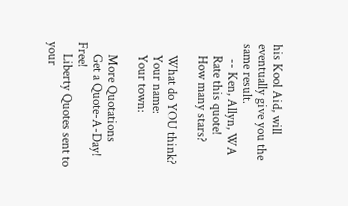his Kool Aid, will eventually give you the same result.
     -- Ken, Allyn, WA
    Rate this quote!
    How many stars?

    What do YOU think?
    Your name:
    Your town:

    More Quotations
    Get a Quote-A-Day! Free!
    Liberty Quotes sent to your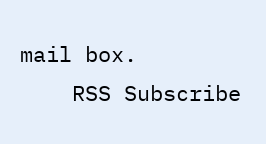mail box.
    RSS Subscribe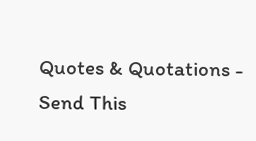Quotes & Quotations - Send This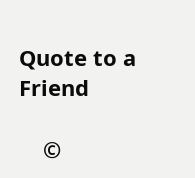Quote to a Friend

    ©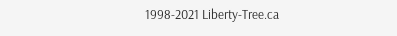1998-2021 Liberty-Tree.ca